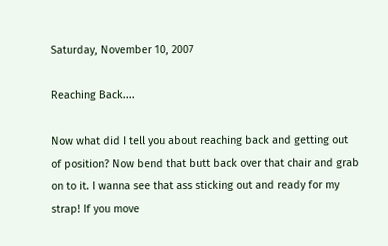Saturday, November 10, 2007

Reaching Back....

Now what did I tell you about reaching back and getting out of position? Now bend that butt back over that chair and grab on to it. I wanna see that ass sticking out and ready for my strap! If you move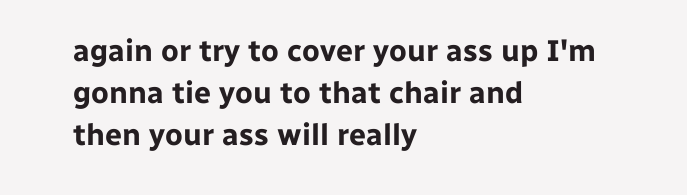again or try to cover your ass up I'm gonna tie you to that chair and then your ass will really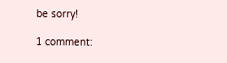be sorry!

1 comment: